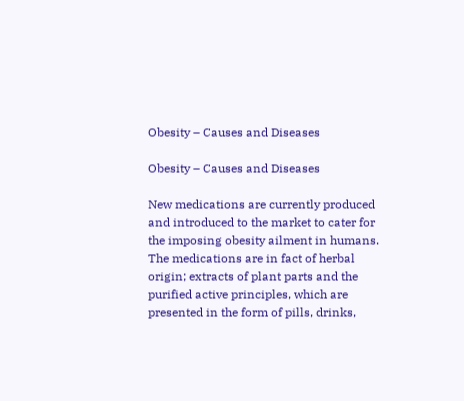Obesity – Causes and Diseases

Obesity – Causes and Diseases

New medications are currently produced and introduced to the market to cater for the imposing obesity ailment in humans. The medications are in fact of herbal origin; extracts of plant parts and the purified active principles, which are presented in the form of pills, drinks,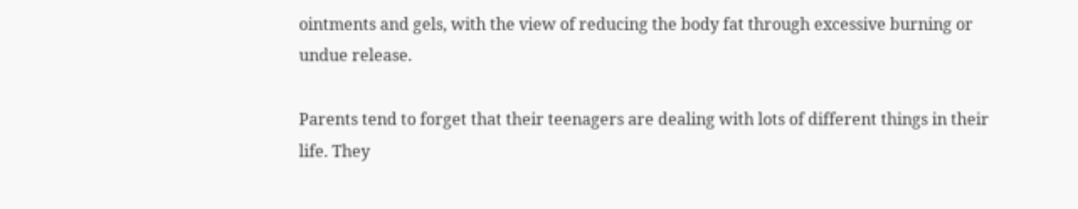ointments and gels, with the view of reducing the body fat through excessive burning or undue release.

Parents tend to forget that their teenagers are dealing with lots of different things in their life. They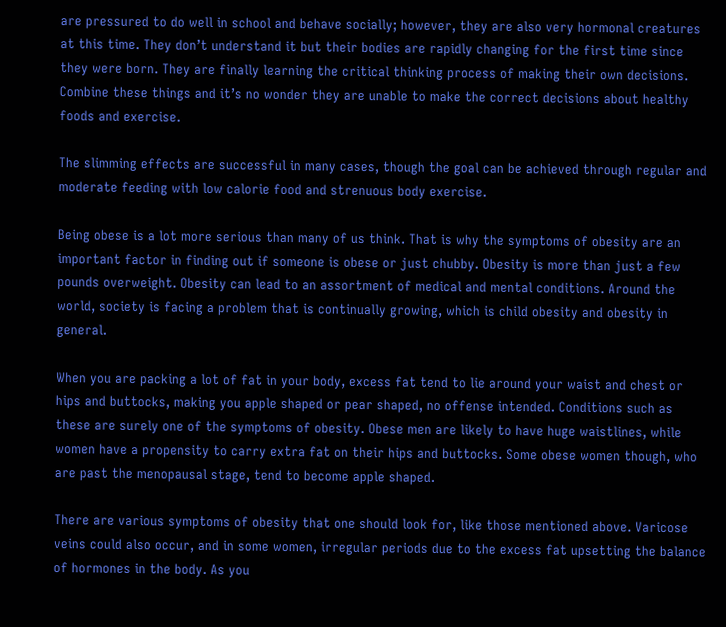are pressured to do well in school and behave socially; however, they are also very hormonal creatures at this time. They don’t understand it but their bodies are rapidly changing for the first time since they were born. They are finally learning the critical thinking process of making their own decisions. Combine these things and it’s no wonder they are unable to make the correct decisions about healthy foods and exercise.

The slimming effects are successful in many cases, though the goal can be achieved through regular and moderate feeding with low calorie food and strenuous body exercise.

Being obese is a lot more serious than many of us think. That is why the symptoms of obesity are an important factor in finding out if someone is obese or just chubby. Obesity is more than just a few pounds overweight. Obesity can lead to an assortment of medical and mental conditions. Around the world, society is facing a problem that is continually growing, which is child obesity and obesity in general.

When you are packing a lot of fat in your body, excess fat tend to lie around your waist and chest or hips and buttocks, making you apple shaped or pear shaped, no offense intended. Conditions such as these are surely one of the symptoms of obesity. Obese men are likely to have huge waistlines, while women have a propensity to carry extra fat on their hips and buttocks. Some obese women though, who are past the menopausal stage, tend to become apple shaped.

There are various symptoms of obesity that one should look for, like those mentioned above. Varicose veins could also occur, and in some women, irregular periods due to the excess fat upsetting the balance of hormones in the body. As you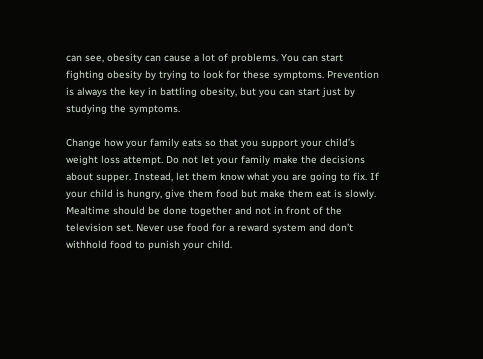can see, obesity can cause a lot of problems. You can start fighting obesity by trying to look for these symptoms. Prevention is always the key in battling obesity, but you can start just by studying the symptoms.

Change how your family eats so that you support your child’s weight loss attempt. Do not let your family make the decisions about supper. Instead, let them know what you are going to fix. If your child is hungry, give them food but make them eat is slowly. Mealtime should be done together and not in front of the television set. Never use food for a reward system and don’t withhold food to punish your child.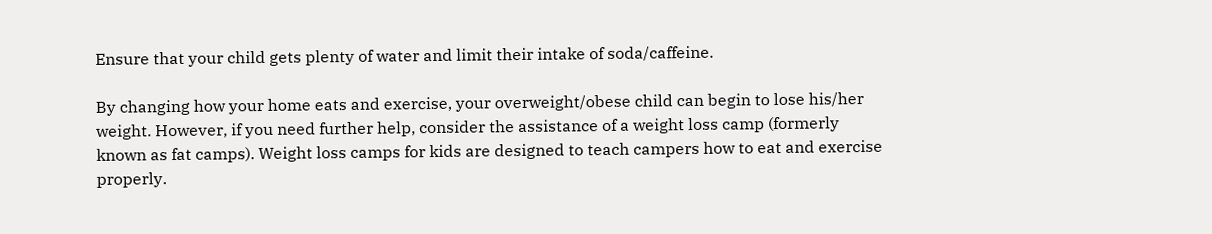Ensure that your child gets plenty of water and limit their intake of soda/caffeine.

By changing how your home eats and exercise, your overweight/obese child can begin to lose his/her weight. However, if you need further help, consider the assistance of a weight loss camp (formerly known as fat camps). Weight loss camps for kids are designed to teach campers how to eat and exercise properly.